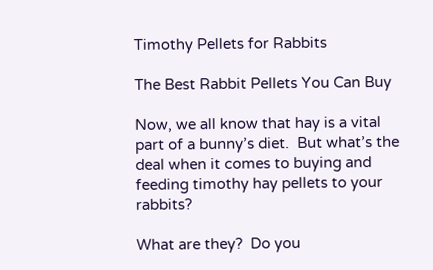Timothy Pellets for Rabbits

The Best Rabbit Pellets You Can Buy

Now, we all know that hay is a vital part of a bunny’s diet.  But what’s the deal when it comes to buying and feeding timothy hay pellets to your rabbits?

What are they?  Do you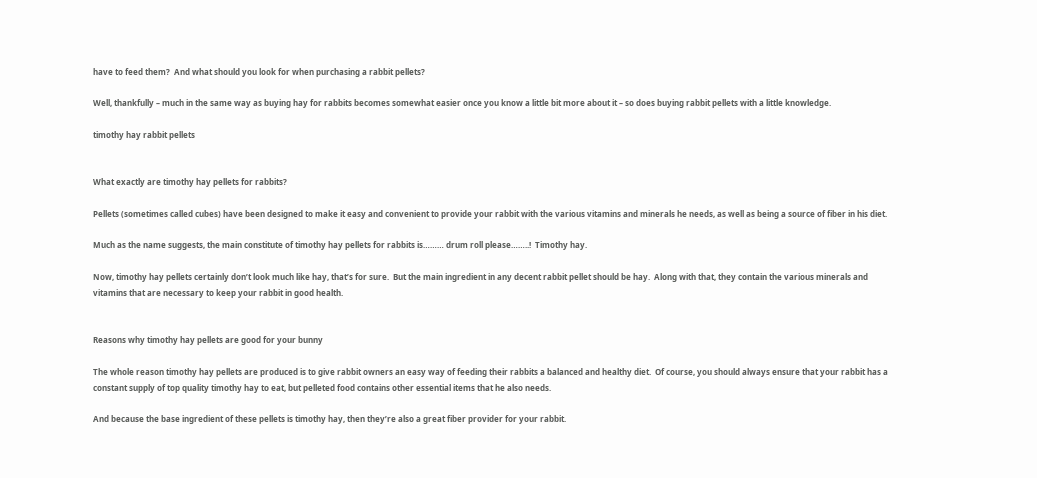have to feed them?  And what should you look for when purchasing a rabbit pellets?

Well, thankfully – much in the same way as buying hay for rabbits becomes somewhat easier once you know a little bit more about it – so does buying rabbit pellets with a little knowledge.

timothy hay rabbit pellets


What exactly are timothy hay pellets for rabbits?

Pellets (sometimes called cubes) have been designed to make it easy and convenient to provide your rabbit with the various vitamins and minerals he needs, as well as being a source of fiber in his diet.

Much as the name suggests, the main constitute of timothy hay pellets for rabbits is……… drum roll please……..!  Timothy hay.

Now, timothy hay pellets certainly don’t look much like hay, that’s for sure.  But the main ingredient in any decent rabbit pellet should be hay.  Along with that, they contain the various minerals and vitamins that are necessary to keep your rabbit in good health.


Reasons why timothy hay pellets are good for your bunny

The whole reason timothy hay pellets are produced is to give rabbit owners an easy way of feeding their rabbits a balanced and healthy diet.  Of course, you should always ensure that your rabbit has a constant supply of top quality timothy hay to eat, but pelleted food contains other essential items that he also needs.

And because the base ingredient of these pellets is timothy hay, then they’re also a great fiber provider for your rabbit.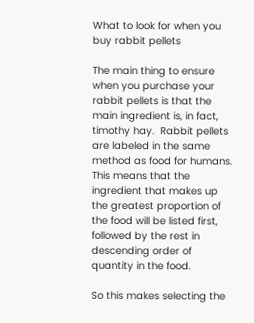What to look for when you buy rabbit pellets

The main thing to ensure when you purchase your rabbit pellets is that the main ingredient is, in fact, timothy hay.  Rabbit pellets are labeled in the same method as food for humans.  This means that the ingredient that makes up the greatest proportion of the food will be listed first, followed by the rest in descending order of quantity in the food.

So this makes selecting the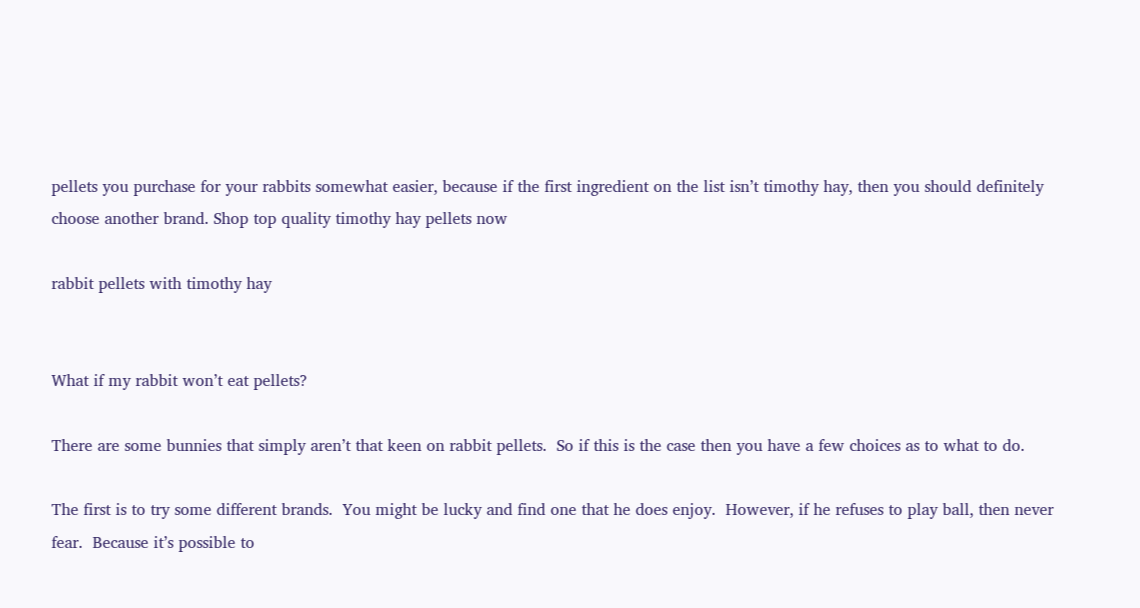pellets you purchase for your rabbits somewhat easier, because if the first ingredient on the list isn’t timothy hay, then you should definitely choose another brand. Shop top quality timothy hay pellets now

rabbit pellets with timothy hay


What if my rabbit won’t eat pellets?

There are some bunnies that simply aren’t that keen on rabbit pellets.  So if this is the case then you have a few choices as to what to do.

The first is to try some different brands.  You might be lucky and find one that he does enjoy.  However, if he refuses to play ball, then never fear.  Because it’s possible to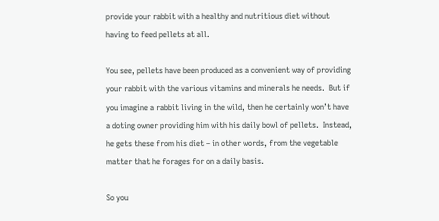provide your rabbit with a healthy and nutritious diet without having to feed pellets at all.

You see, pellets have been produced as a convenient way of providing your rabbit with the various vitamins and minerals he needs.  But if you imagine a rabbit living in the wild, then he certainly won’t have a doting owner providing him with his daily bowl of pellets.  Instead, he gets these from his diet – in other words, from the vegetable matter that he forages for on a daily basis.

So you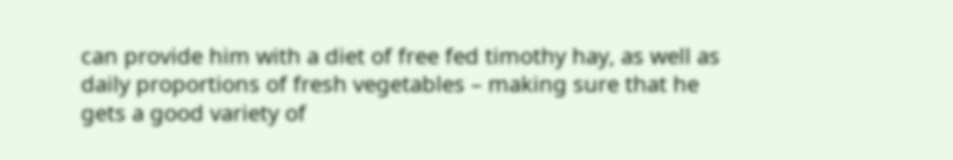can provide him with a diet of free fed timothy hay, as well as daily proportions of fresh vegetables – making sure that he gets a good variety of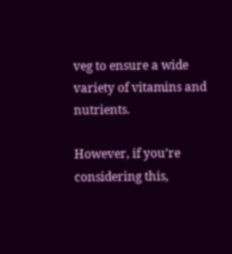veg to ensure a wide variety of vitamins and nutrients.

However, if you’re considering this,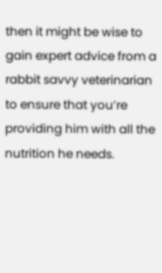then it might be wise to gain expert advice from a rabbit savvy veterinarian to ensure that you’re providing him with all the nutrition he needs.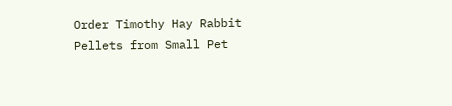Order Timothy Hay Rabbit Pellets from Small Pet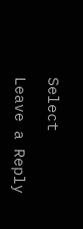Select

Leave a Reply